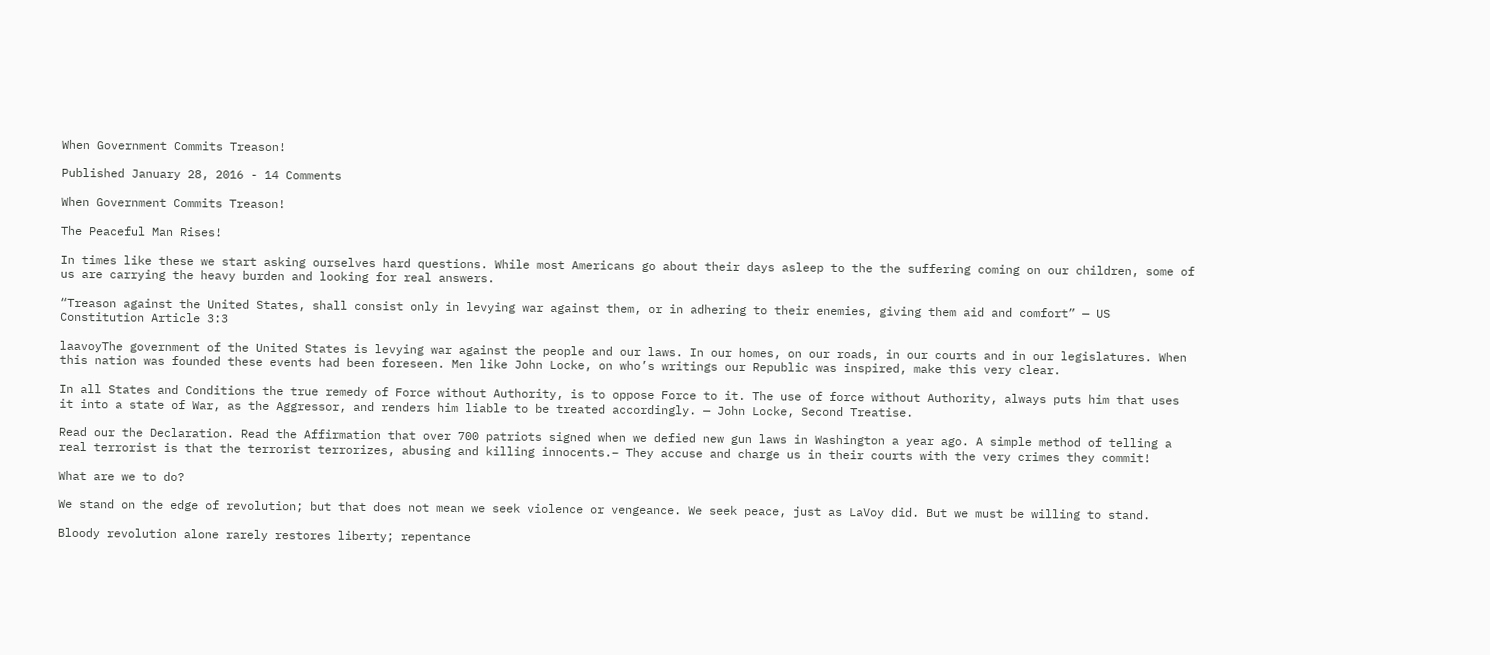When Government Commits Treason!

Published January 28, 2016 - 14 Comments

When Government Commits Treason!

The Peaceful Man Rises!

In times like these we start asking ourselves hard questions. While most Americans go about their days asleep to the the suffering coming on our children, some of us are carrying the heavy burden and looking for real answers.

“Treason against the United States, shall consist only in levying war against them, or in adhering to their enemies, giving them aid and comfort” — US  Constitution Article 3:3

laavoyThe government of the United States is levying war against the people and our laws. In our homes, on our roads, in our courts and in our legislatures. When this nation was founded these events had been foreseen. Men like John Locke, on who’s writings our Republic was inspired, make this very clear.

In all States and Conditions the true remedy of Force without Authority, is to oppose Force to it. The use of force without Authority, always puts him that uses it into a state of War, as the Aggressor, and renders him liable to be treated accordingly. — John Locke, Second Treatise.

Read our the Declaration. Read the Affirmation that over 700 patriots signed when we defied new gun laws in Washington a year ago. A simple method of telling a real terrorist is that the terrorist terrorizes, abusing and killing innocents.– They accuse and charge us in their courts with the very crimes they commit!

What are we to do?

We stand on the edge of revolution; but that does not mean we seek violence or vengeance. We seek peace, just as LaVoy did. But we must be willing to stand.

Bloody revolution alone rarely restores liberty; repentance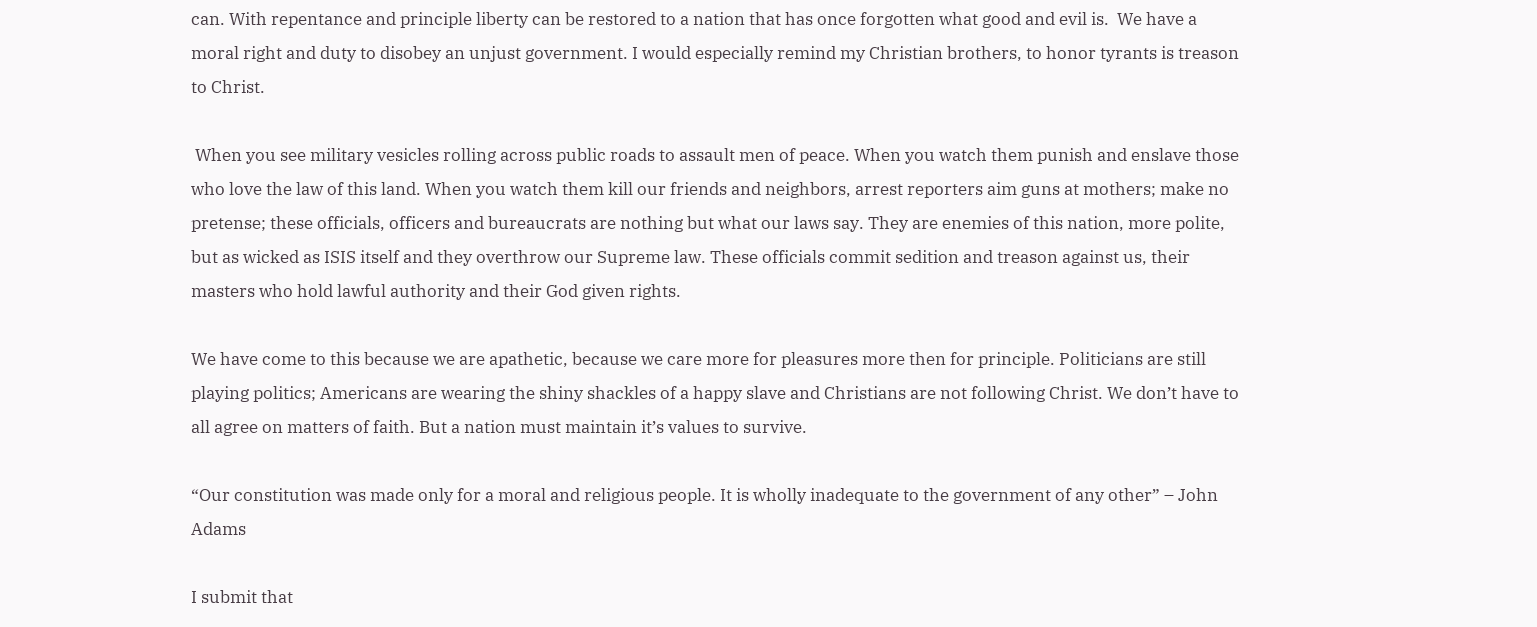can. With repentance and principle liberty can be restored to a nation that has once forgotten what good and evil is.  We have a moral right and duty to disobey an unjust government. I would especially remind my Christian brothers, to honor tyrants is treason to Christ.

 When you see military vesicles rolling across public roads to assault men of peace. When you watch them punish and enslave those who love the law of this land. When you watch them kill our friends and neighbors, arrest reporters aim guns at mothers; make no pretense; these officials, officers and bureaucrats are nothing but what our laws say. They are enemies of this nation, more polite, but as wicked as ISIS itself and they overthrow our Supreme law. These officials commit sedition and treason against us, their masters who hold lawful authority and their God given rights.

We have come to this because we are apathetic, because we care more for pleasures more then for principle. Politicians are still playing politics; Americans are wearing the shiny shackles of a happy slave and Christians are not following Christ. We don’t have to all agree on matters of faith. But a nation must maintain it’s values to survive.

“Our constitution was made only for a moral and religious people. It is wholly inadequate to the government of any other” – John Adams

I submit that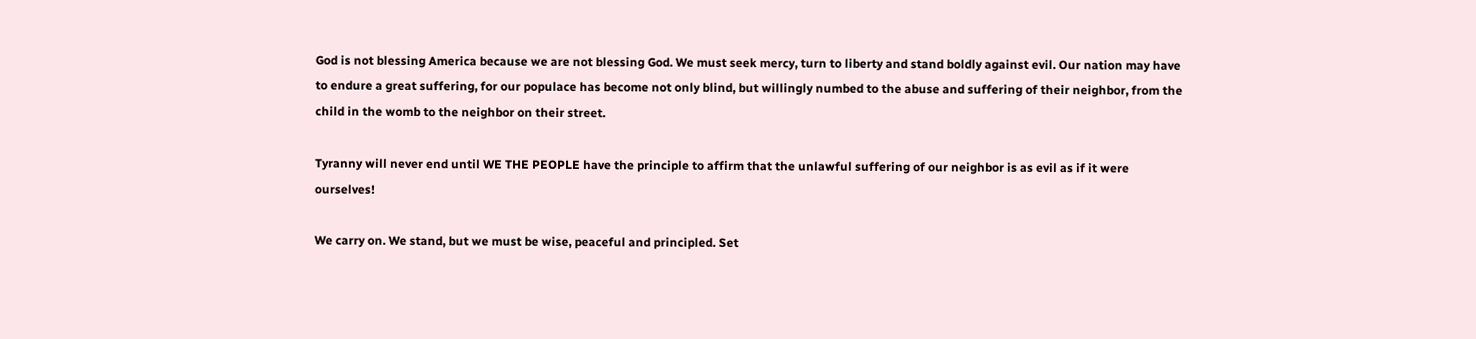God is not blessing America because we are not blessing God. We must seek mercy, turn to liberty and stand boldly against evil. Our nation may have to endure a great suffering, for our populace has become not only blind, but willingly numbed to the abuse and suffering of their neighbor, from the child in the womb to the neighbor on their street.

Tyranny will never end until WE THE PEOPLE have the principle to affirm that the unlawful suffering of our neighbor is as evil as if it were ourselves!

We carry on. We stand, but we must be wise, peaceful and principled. Set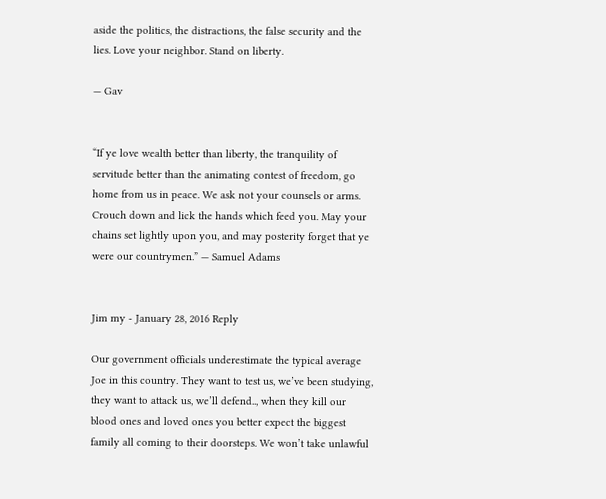aside the politics, the distractions, the false security and the lies. Love your neighbor. Stand on liberty.

— Gav


“If ye love wealth better than liberty, the tranquility of servitude better than the animating contest of freedom, go home from us in peace. We ask not your counsels or arms. Crouch down and lick the hands which feed you. May your chains set lightly upon you, and may posterity forget that ye were our countrymen.” — Samuel Adams


Jim my - January 28, 2016 Reply

Our government officials underestimate the typical average Joe in this country. They want to test us, we’ve been studying, they want to attack us, we’ll defend.., when they kill our blood ones and loved ones you better expect the biggest family all coming to their doorsteps. We won’t take unlawful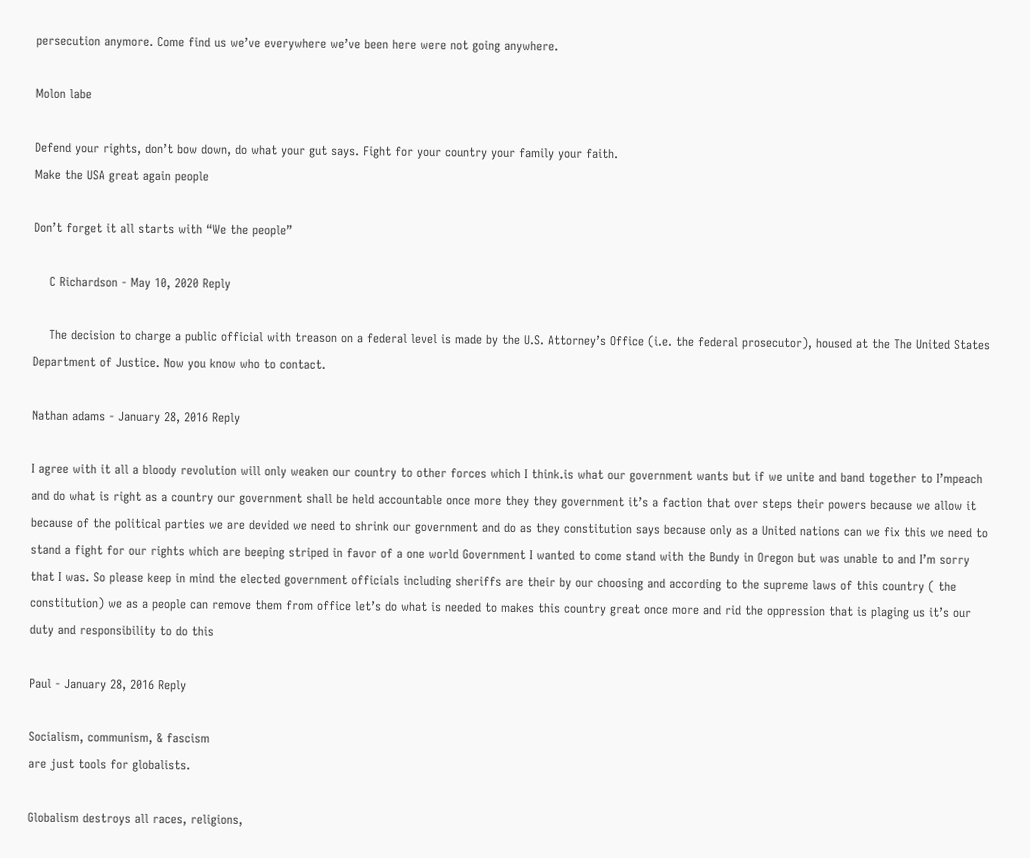persecution anymore. Come find us we’ve everywhere we’ve been here were not going anywhere.

Molon labe

Defend your rights, don’t bow down, do what your gut says. Fight for your country your family your faith.
Make the USA great again people

Don’t forget it all starts with “We the people”

    C Richardson - May 10, 2020 Reply

    The decision to charge a public official with treason on a federal level is made by the U.S. Attorney’s Office (i.e. the federal prosecutor), housed at the The United States Department of Justice. Now you know who to contact.

Nathan adams - January 28, 2016 Reply

I agree with it all a bloody revolution will only weaken our country to other forces which I think.is what our government wants but if we unite and band together to I’mpeach and do what is right as a country our government shall be held accountable once more they they government it’s a faction that over steps their powers because we allow it because of the political parties we are devided we need to shrink our government and do as they constitution says because only as a United nations can we fix this we need to stand a fight for our rights which are beeping striped in favor of a one world Government I wanted to come stand with the Bundy in Oregon but was unable to and I’m sorry that I was. So please keep in mind the elected government officials including sheriffs are their by our choosing and according to the supreme laws of this country ( the constitution) we as a people can remove them from office let’s do what is needed to makes this country great once more and rid the oppression that is plaging us it’s our duty and responsibility to do this

Paul - January 28, 2016 Reply

Socialism, communism, & fascism
are just tools for globalists.

Globalism destroys all races, religions,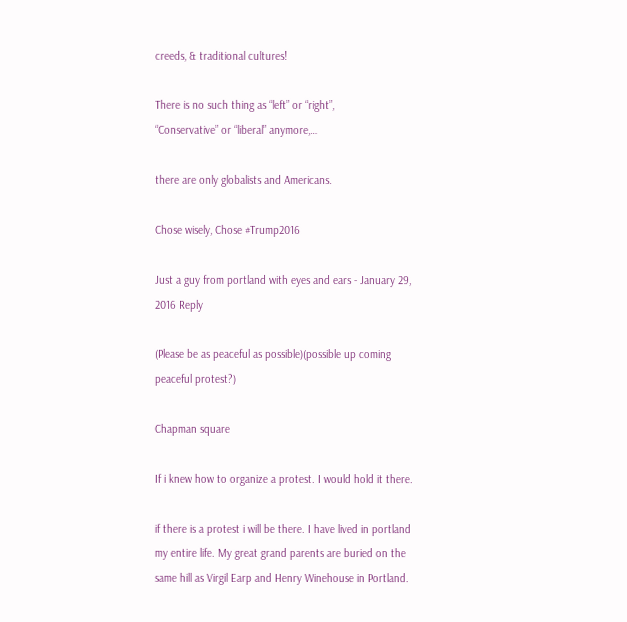creeds, & traditional cultures!

There is no such thing as “left” or “right”,
“Conservative” or “liberal” anymore,…

there are only globalists and Americans.

Chose wisely, Chose #Trump2016

Just a guy from portland with eyes and ears - January 29, 2016 Reply

(Please be as peaceful as possible)(possible up coming peaceful protest?)

Chapman square

If i knew how to organize a protest. I would hold it there.

if there is a protest i will be there. I have lived in portland my entire life. My great grand parents are buried on the same hill as Virgil Earp and Henry Winehouse in Portland.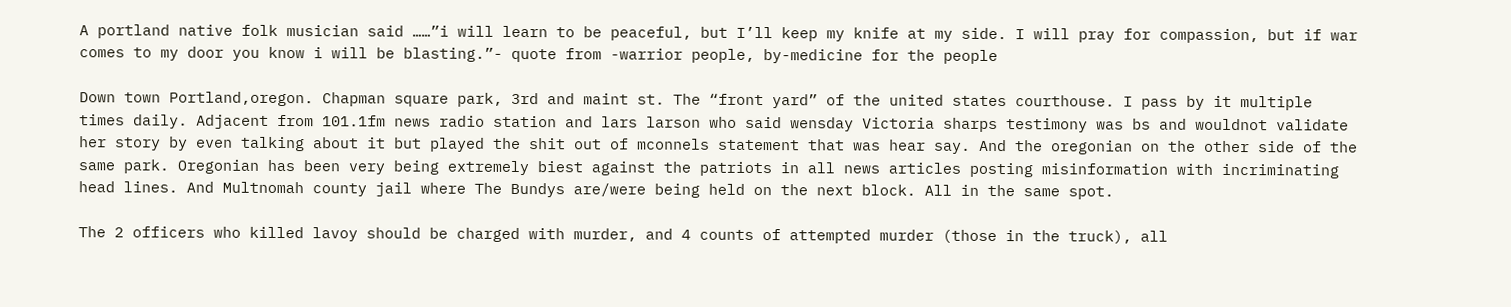A portland native folk musician said ……”i will learn to be peaceful, but I’ll keep my knife at my side. I will pray for compassion, but if war comes to my door you know i will be blasting.”- quote from -warrior people, by-medicine for the people

Down town Portland,oregon. Chapman square park, 3rd and maint st. The “front yard” of the united states courthouse. I pass by it multiple times daily. Adjacent from 101.1fm news radio station and lars larson who said wensday Victoria sharps testimony was bs and wouldnot validate her story by even talking about it but played the shit out of mconnels statement that was hear say. And the oregonian on the other side of the same park. Oregonian has been very being extremely biest against the patriots in all news articles posting misinformation with incriminating head lines. And Multnomah county jail where The Bundys are/were being held on the next block. All in the same spot.

The 2 officers who killed lavoy should be charged with murder, and 4 counts of attempted murder (those in the truck), all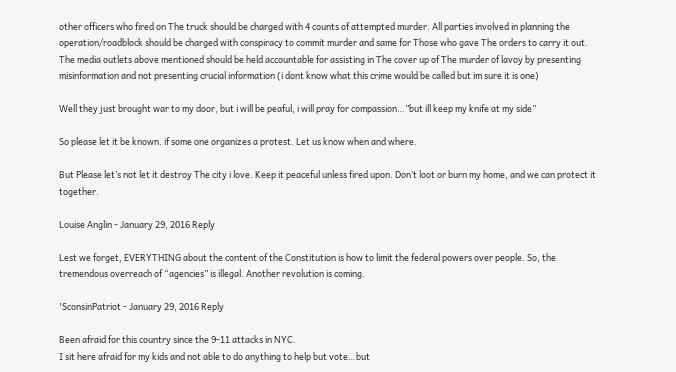other officers who fired on The truck should be charged with 4 counts of attempted murder. All parties involved in planning the operation/roadblock should be charged with conspiracy to commit murder and same for Those who gave The orders to carry it out. The media outlets above mentioned should be held accountable for assisting in The cover up of The murder of lavoy by presenting misinformation and not presenting crucial information (i dont know what this crime would be called but im sure it is one)

Well they just brought war to my door, but i will be peaful, i will pray for compassion…”but ill keep my knife at my side”

So please let it be known. if some one organizes a protest. Let us know when and where.

But Please let’s not let it destroy The city i love. Keep it peaceful unless fired upon. Don’t loot or burn my home, and we can protect it together.

Louise Anglin - January 29, 2016 Reply

Lest we forget, EVERYTHING about the content of the Constitution is how to limit the federal powers over people. So, the tremendous overreach of “agencies” is illegal. Another revolution is coming.

'SconsinPatriot - January 29, 2016 Reply

Been afraid for this country since the 9-11 attacks in NYC.
I sit here afraid for my kids and not able to do anything to help but vote…but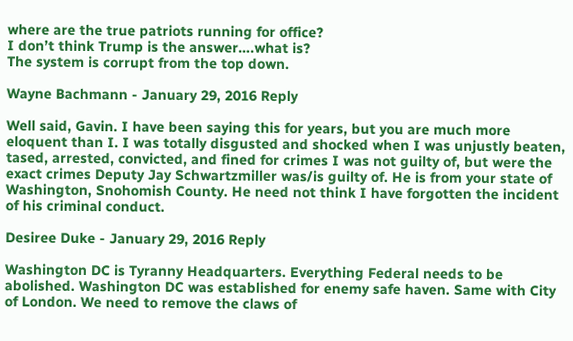where are the true patriots running for office?
I don’t think Trump is the answer….what is?
The system is corrupt from the top down.

Wayne Bachmann - January 29, 2016 Reply

Well said, Gavin. I have been saying this for years, but you are much more eloquent than I. I was totally disgusted and shocked when I was unjustly beaten, tased, arrested, convicted, and fined for crimes I was not guilty of, but were the exact crimes Deputy Jay Schwartzmiller was/is guilty of. He is from your state of Washington, Snohomish County. He need not think I have forgotten the incident of his criminal conduct.

Desiree Duke - January 29, 2016 Reply

Washington DC is Tyranny Headquarters. Everything Federal needs to be abolished. Washington DC was established for enemy safe haven. Same with City of London. We need to remove the claws of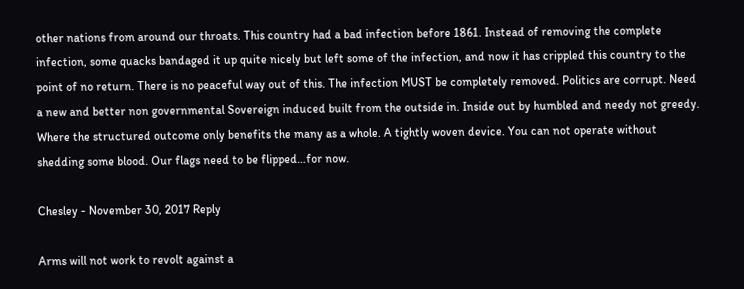other nations from around our throats. This country had a bad infection before 1861. Instead of removing the complete infection, some quacks bandaged it up quite nicely but left some of the infection, and now it has crippled this country to the point of no return. There is no peaceful way out of this. The infection MUST be completely removed. Politics are corrupt. Need a new and better non governmental Sovereign induced built from the outside in. Inside out by humbled and needy not greedy. Where the structured outcome only benefits the many as a whole. A tightly woven device. You can not operate without shedding some blood. Our flags need to be flipped…for now.

Chesley - November 30, 2017 Reply

Arms will not work to revolt against a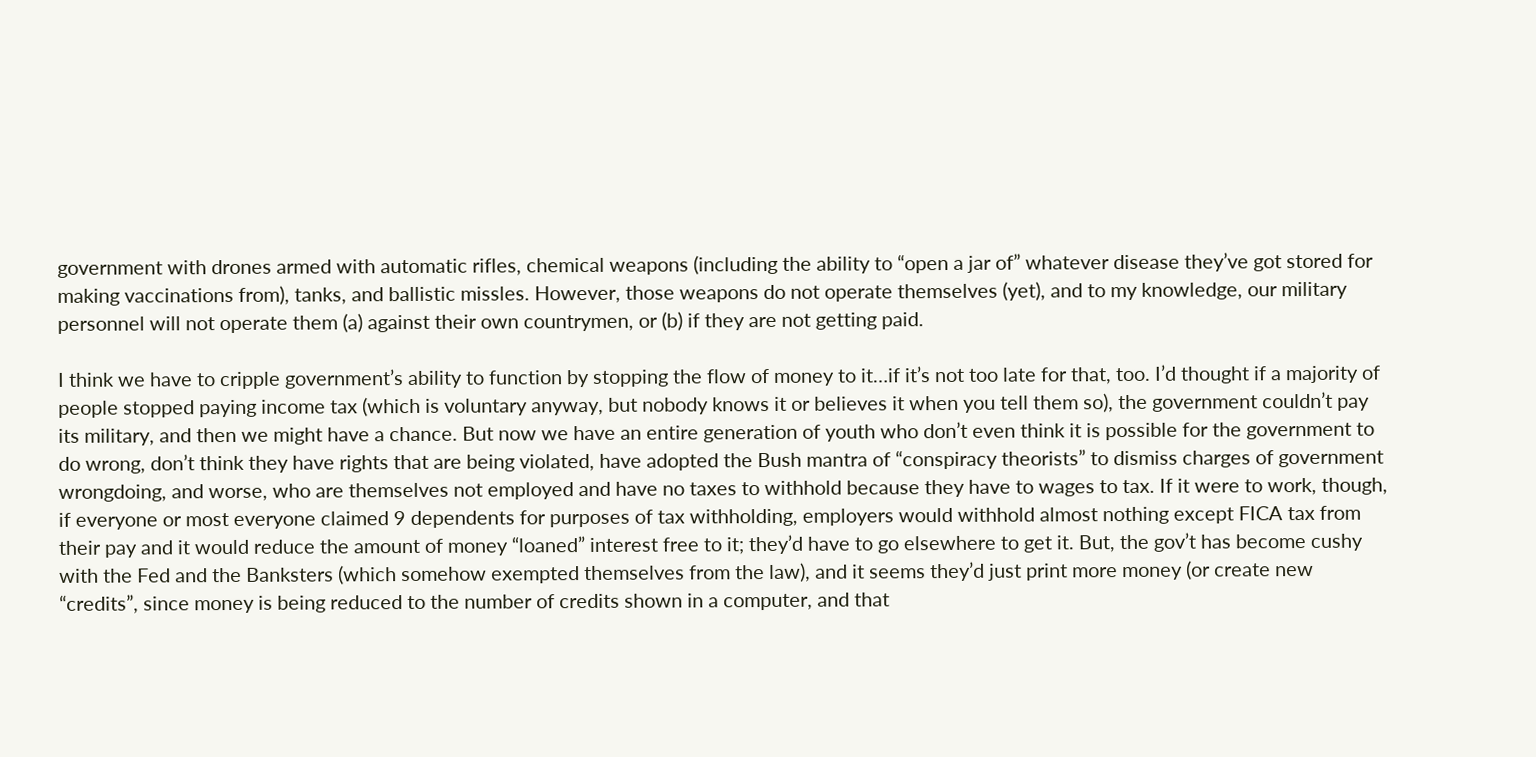government with drones armed with automatic rifles, chemical weapons (including the ability to “open a jar of” whatever disease they’ve got stored for making vaccinations from), tanks, and ballistic missles. However, those weapons do not operate themselves (yet), and to my knowledge, our military personnel will not operate them (a) against their own countrymen, or (b) if they are not getting paid.

I think we have to cripple government’s ability to function by stopping the flow of money to it…if it’s not too late for that, too. I’d thought if a majority of people stopped paying income tax (which is voluntary anyway, but nobody knows it or believes it when you tell them so), the government couldn’t pay its military, and then we might have a chance. But now we have an entire generation of youth who don’t even think it is possible for the government to do wrong, don’t think they have rights that are being violated, have adopted the Bush mantra of “conspiracy theorists” to dismiss charges of government wrongdoing, and worse, who are themselves not employed and have no taxes to withhold because they have to wages to tax. If it were to work, though, if everyone or most everyone claimed 9 dependents for purposes of tax withholding, employers would withhold almost nothing except FICA tax from their pay and it would reduce the amount of money “loaned” interest free to it; they’d have to go elsewhere to get it. But, the gov’t has become cushy with the Fed and the Banksters (which somehow exempted themselves from the law), and it seems they’d just print more money (or create new “credits”, since money is being reduced to the number of credits shown in a computer, and that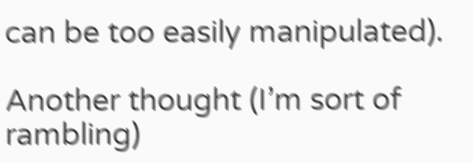can be too easily manipulated).

Another thought (I’m sort of rambling)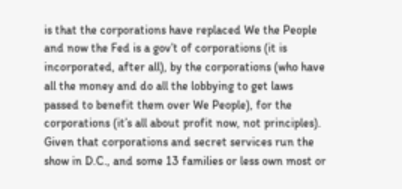is that the corporations have replaced We the People and now the Fed is a gov’t of corporations (it is incorporated, after all), by the corporations (who have all the money and do all the lobbying to get laws passed to benefit them over We People), for the corporations (it’s all about profit now, not principles). Given that corporations and secret services run the show in D.C., and some 13 families or less own most or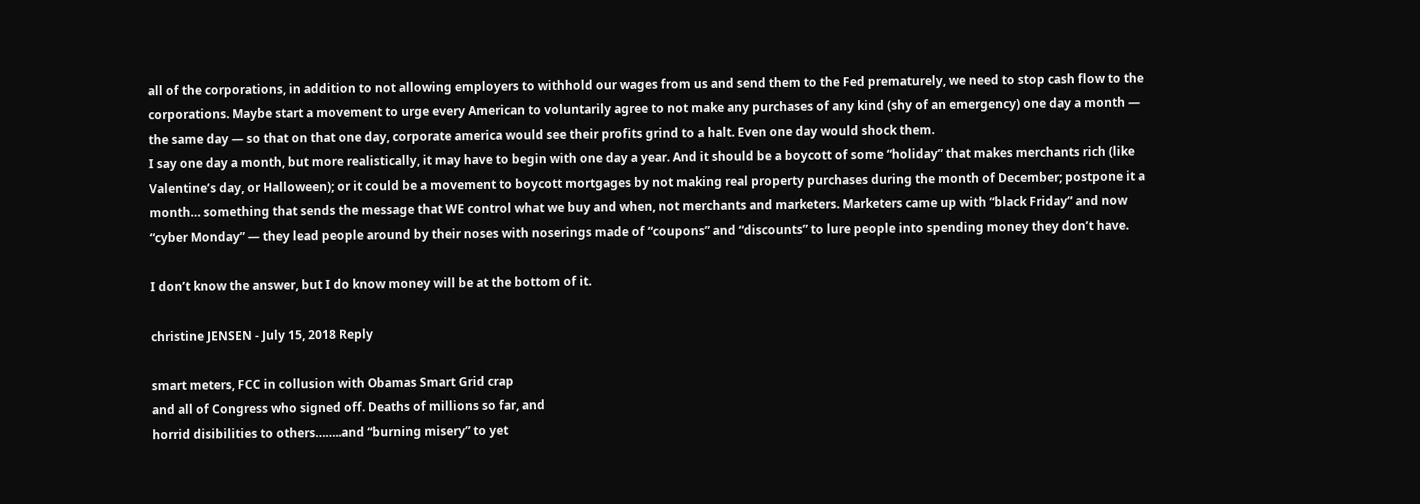all of the corporations, in addition to not allowing employers to withhold our wages from us and send them to the Fed prematurely, we need to stop cash flow to the corporations. Maybe start a movement to urge every American to voluntarily agree to not make any purchases of any kind (shy of an emergency) one day a month — the same day — so that on that one day, corporate america would see their profits grind to a halt. Even one day would shock them.
I say one day a month, but more realistically, it may have to begin with one day a year. And it should be a boycott of some “holiday” that makes merchants rich (like Valentine’s day, or Halloween); or it could be a movement to boycott mortgages by not making real property purchases during the month of December; postpone it a month… something that sends the message that WE control what we buy and when, not merchants and marketers. Marketers came up with “black Friday” and now “cyber Monday” — they lead people around by their noses with noserings made of “coupons” and “discounts” to lure people into spending money they don’t have.

I don’t know the answer, but I do know money will be at the bottom of it.

christine JENSEN - July 15, 2018 Reply

smart meters, FCC in collusion with Obamas Smart Grid crap
and all of Congress who signed off. Deaths of millions so far, and
horrid disibilities to others……..and “burning misery” to yet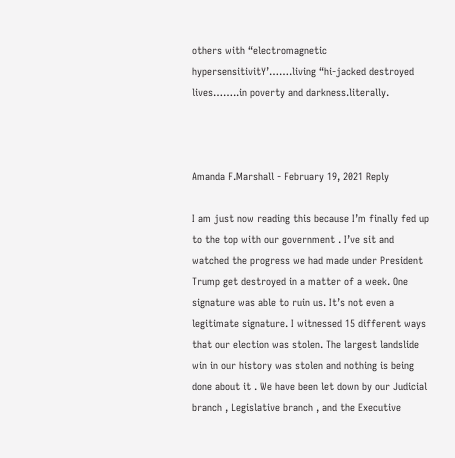others with “electromagnetic hypersensitivitY’…….living “hi-jacked destroyed lives……..in poverty and darkness.literally.



Amanda F.Marshall - February 19, 2021 Reply

I am just now reading this because I’m finally fed up to the top with our government . I’ve sit and watched the progress we had made under President Trump get destroyed in a matter of a week. One signature was able to ruin us. It’s not even a legitimate signature. I witnessed 15 different ways that our election was stolen. The largest landslide win in our history was stolen and nothing is being done about it . We have been let down by our Judicial branch , Legislative branch , and the Executive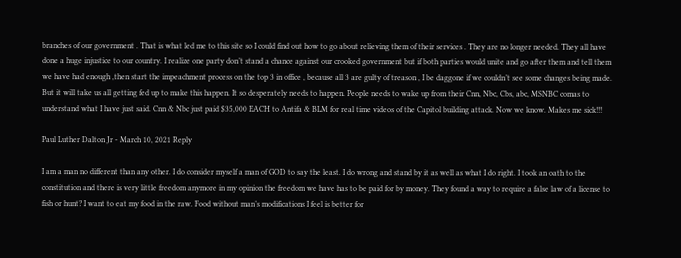branches of our government . That is what led me to this site so I could find out how to go about relieving them of their services . They are no longer needed. They all have done a huge injustice to our country. I realize one party don’t stand a chance against our crooked government but if both parties would unite and go after them and tell them we have had enough ,then start the impeachment process on the top 3 in office , because all 3 are gulty of treason , I be daggone if we couldn’t see some changes being made. But it will take us all getting fed up to make this happen. It so desperately needs to happen. People needs to wake up from their Cnn, Nbc, Cbs, abc, MSNBC comas to understand what I have just said. Cnn & Nbc just paid $35,000 EACH to Antifa & BLM for real time videos of the Capitol building attack. Now we know. Makes me sick!!!

Paul Luther Dalton Jr - March 10, 2021 Reply

I am a man no different than any other. I do consider myself a man of GOD to say the least. I do wrong and stand by it as well as what I do right. I took an oath to the constitution and there is very little freedom anymore in my opinion the freedom we have has to be paid for by money. They found a way to require a false law of a license to fish or hunt? I want to eat my food in the raw. Food without man’s modifications I feel is better for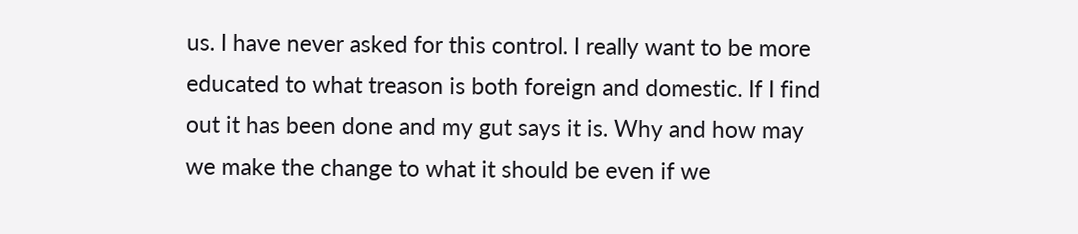us. I have never asked for this control. I really want to be more educated to what treason is both foreign and domestic. If I find out it has been done and my gut says it is. Why and how may we make the change to what it should be even if we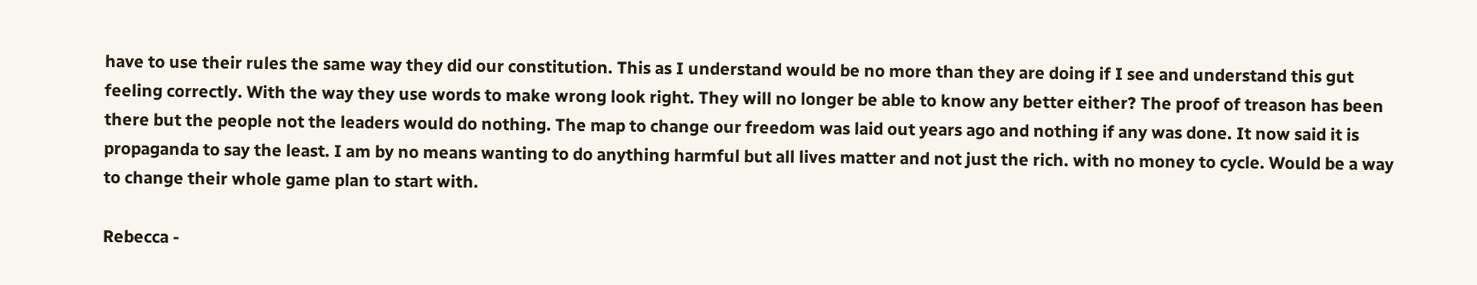have to use their rules the same way they did our constitution. This as I understand would be no more than they are doing if I see and understand this gut feeling correctly. With the way they use words to make wrong look right. They will no longer be able to know any better either? The proof of treason has been there but the people not the leaders would do nothing. The map to change our freedom was laid out years ago and nothing if any was done. It now said it is propaganda to say the least. I am by no means wanting to do anything harmful but all lives matter and not just the rich. with no money to cycle. Would be a way to change their whole game plan to start with.

Rebecca -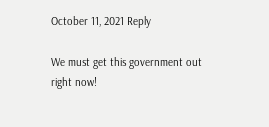October 11, 2021 Reply

We must get this government out right now!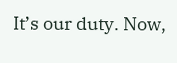It’s our duty. Now,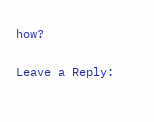how?

Leave a Reply: